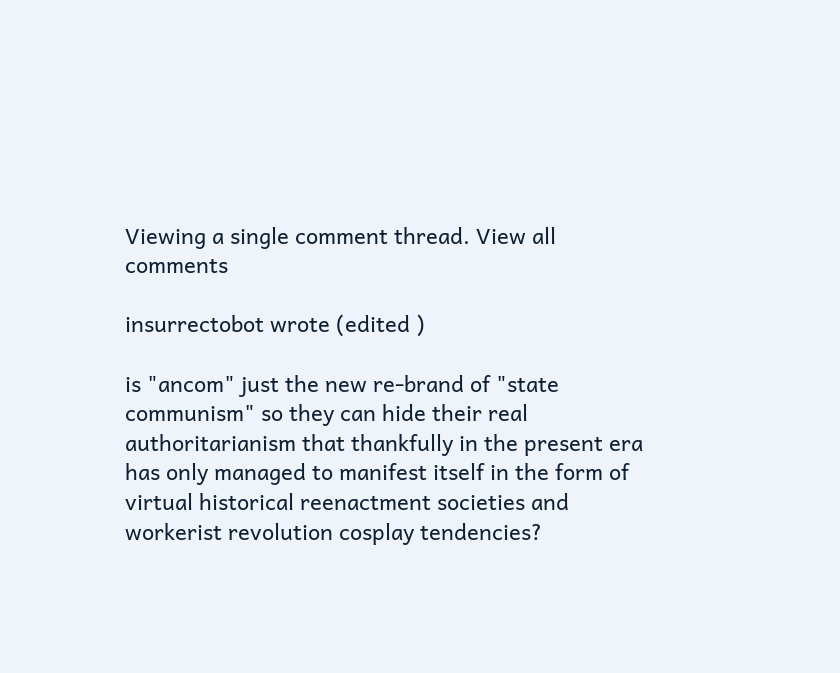Viewing a single comment thread. View all comments

insurrectobot wrote (edited )

is "ancom" just the new re-brand of "state communism" so they can hide their real authoritarianism that thankfully in the present era has only managed to manifest itself in the form of virtual historical reenactment societies and workerist revolution cosplay tendencies?